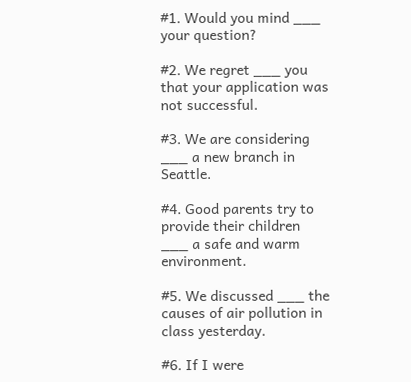#1. Would you mind ___ your question?

#2. We regret ___ you that your application was not successful.

#3. We are considering ___ a new branch in Seattle.

#4. Good parents try to provide their children ___ a safe and warm environment.

#5. We discussed ___ the causes of air pollution in class yesterday.

#6. If I were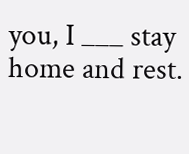you, I ___ stay home and rest.